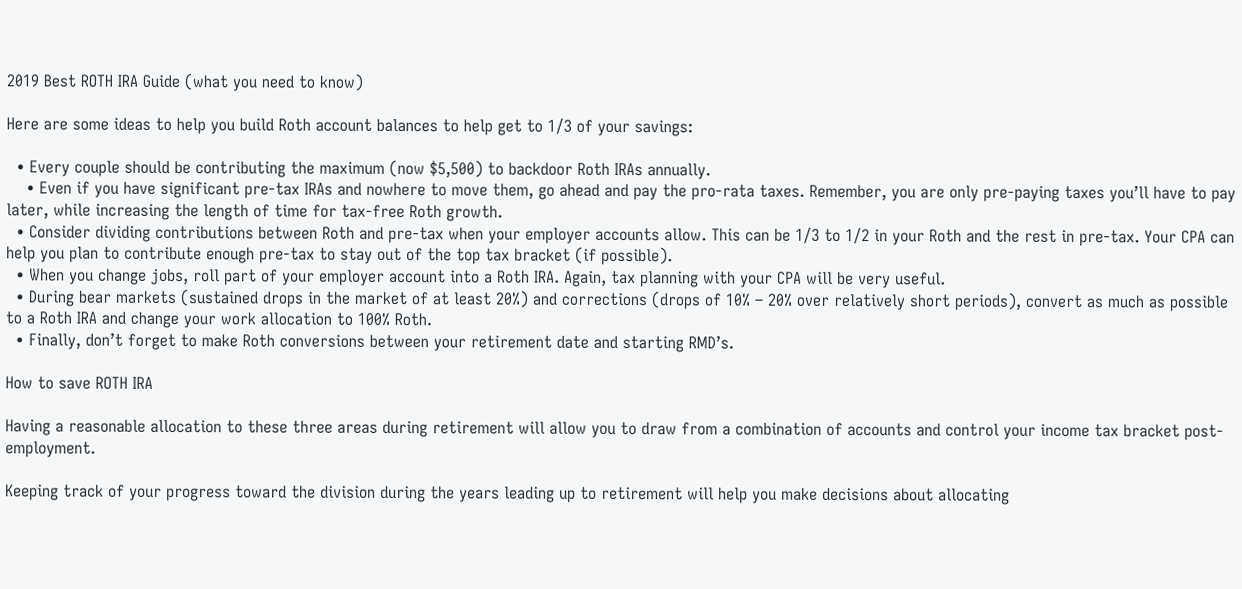2019 Best ROTH IRA Guide (what you need to know)

Here are some ideas to help you build Roth account balances to help get to 1/3 of your savings:

  • Every couple should be contributing the maximum (now $5,500) to backdoor Roth IRAs annually.
    • Even if you have significant pre-tax IRAs and nowhere to move them, go ahead and pay the pro-rata taxes. Remember, you are only pre-paying taxes you’ll have to pay later, while increasing the length of time for tax-free Roth growth.
  • Consider dividing contributions between Roth and pre-tax when your employer accounts allow. This can be 1/3 to 1/2 in your Roth and the rest in pre-tax. Your CPA can help you plan to contribute enough pre-tax to stay out of the top tax bracket (if possible).
  • When you change jobs, roll part of your employer account into a Roth IRA. Again, tax planning with your CPA will be very useful.
  • During bear markets (sustained drops in the market of at least 20%) and corrections (drops of 10% – 20% over relatively short periods), convert as much as possible to a Roth IRA and change your work allocation to 100% Roth.
  • Finally, don’t forget to make Roth conversions between your retirement date and starting RMD’s.

How to save ROTH IRA

Having a reasonable allocation to these three areas during retirement will allow you to draw from a combination of accounts and control your income tax bracket post-employment.

Keeping track of your progress toward the division during the years leading up to retirement will help you make decisions about allocating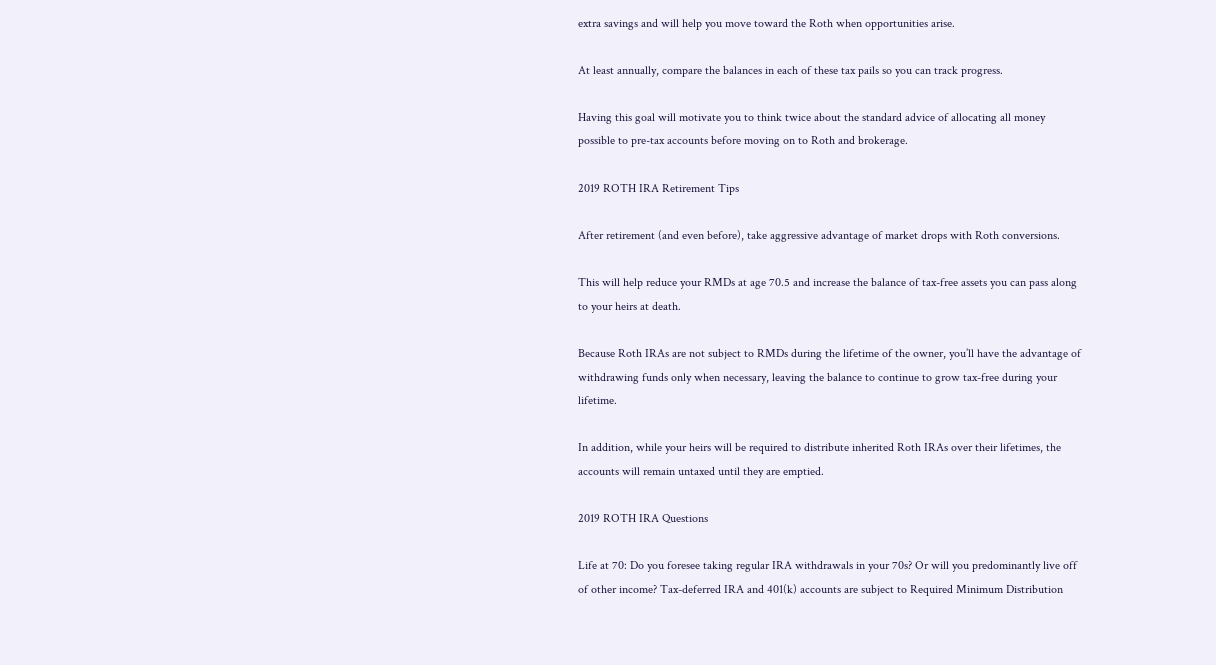extra savings and will help you move toward the Roth when opportunities arise.

At least annually, compare the balances in each of these tax pails so you can track progress.

Having this goal will motivate you to think twice about the standard advice of allocating all money possible to pre-tax accounts before moving on to Roth and brokerage.

2019 ROTH IRA Retirement Tips

After retirement (and even before), take aggressive advantage of market drops with Roth conversions.

This will help reduce your RMDs at age 70.5 and increase the balance of tax-free assets you can pass along to your heirs at death.

Because Roth IRAs are not subject to RMDs during the lifetime of the owner, you’ll have the advantage of withdrawing funds only when necessary, leaving the balance to continue to grow tax-free during your lifetime.

In addition, while your heirs will be required to distribute inherited Roth IRAs over their lifetimes, the accounts will remain untaxed until they are emptied.

2019 ROTH IRA Questions

Life at 70: Do you foresee taking regular IRA withdrawals in your 70s? Or will you predominantly live off of other income? Tax-deferred IRA and 401(k) accounts are subject to Required Minimum Distribution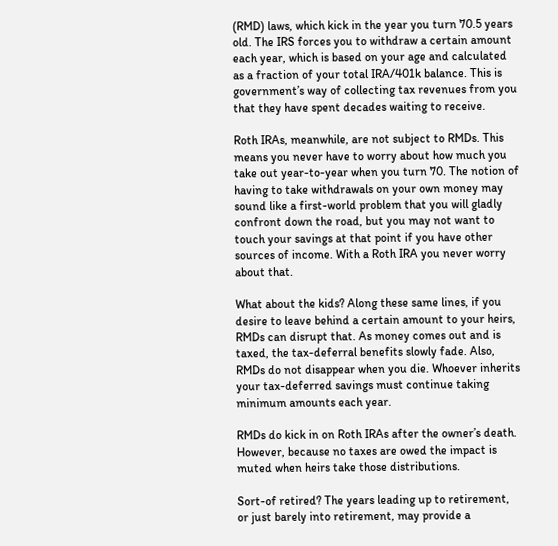(RMD) laws, which kick in the year you turn 70.5 years old. The IRS forces you to withdraw a certain amount each year, which is based on your age and calculated as a fraction of your total IRA/401k balance. This is government’s way of collecting tax revenues from you that they have spent decades waiting to receive.

Roth IRAs, meanwhile, are not subject to RMDs. This means you never have to worry about how much you take out year-to-year when you turn 70. The notion of having to take withdrawals on your own money may sound like a first-world problem that you will gladly confront down the road, but you may not want to touch your savings at that point if you have other sources of income. With a Roth IRA you never worry about that.

What about the kids? Along these same lines, if you desire to leave behind a certain amount to your heirs, RMDs can disrupt that. As money comes out and is taxed, the tax-deferral benefits slowly fade. Also, RMDs do not disappear when you die. Whoever inherits your tax-deferred savings must continue taking minimum amounts each year.

RMDs do kick in on Roth IRAs after the owner’s death. However, because no taxes are owed the impact is muted when heirs take those distributions.

Sort-of retired? The years leading up to retirement, or just barely into retirement, may provide a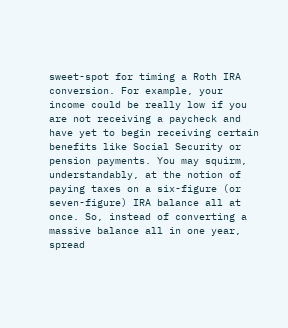sweet-spot for timing a Roth IRA conversion. For example, your income could be really low if you are not receiving a paycheck and have yet to begin receiving certain benefits like Social Security or pension payments. You may squirm, understandably, at the notion of paying taxes on a six-figure (or seven-figure) IRA balance all at once. So, instead of converting a massive balance all in one year, spread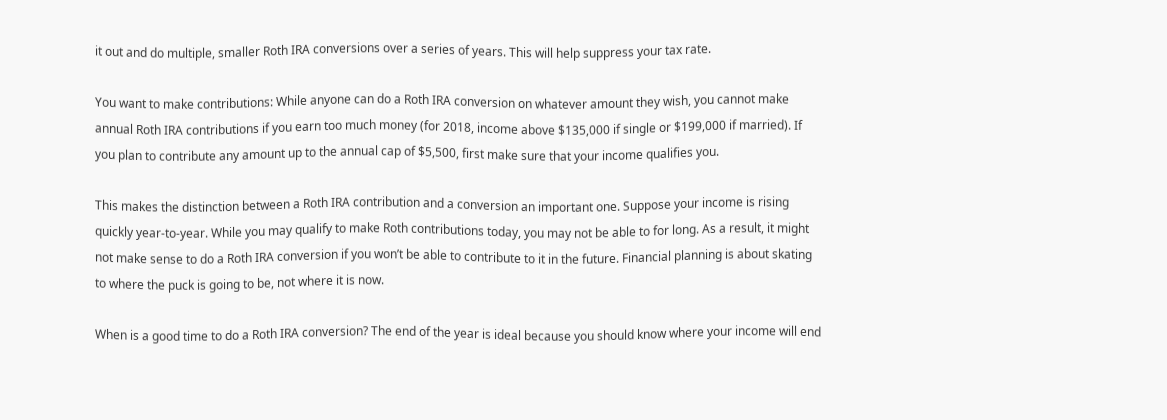it out and do multiple, smaller Roth IRA conversions over a series of years. This will help suppress your tax rate.

You want to make contributions: While anyone can do a Roth IRA conversion on whatever amount they wish, you cannot make annual Roth IRA contributions if you earn too much money (for 2018, income above $135,000 if single or $199,000 if married). If you plan to contribute any amount up to the annual cap of $5,500, first make sure that your income qualifies you.

This makes the distinction between a Roth IRA contribution and a conversion an important one. Suppose your income is rising quickly year-to-year. While you may qualify to make Roth contributions today, you may not be able to for long. As a result, it might not make sense to do a Roth IRA conversion if you won’t be able to contribute to it in the future. Financial planning is about skating to where the puck is going to be, not where it is now.

When is a good time to do a Roth IRA conversion? The end of the year is ideal because you should know where your income will end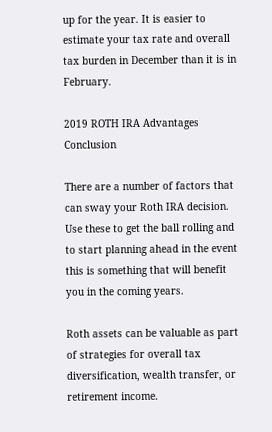up for the year. It is easier to estimate your tax rate and overall tax burden in December than it is in February.

2019 ROTH IRA Advantages Conclusion

There are a number of factors that can sway your Roth IRA decision. Use these to get the ball rolling and to start planning ahead in the event this is something that will benefit you in the coming years.

Roth assets can be valuable as part of strategies for overall tax diversification, wealth transfer, or retirement income.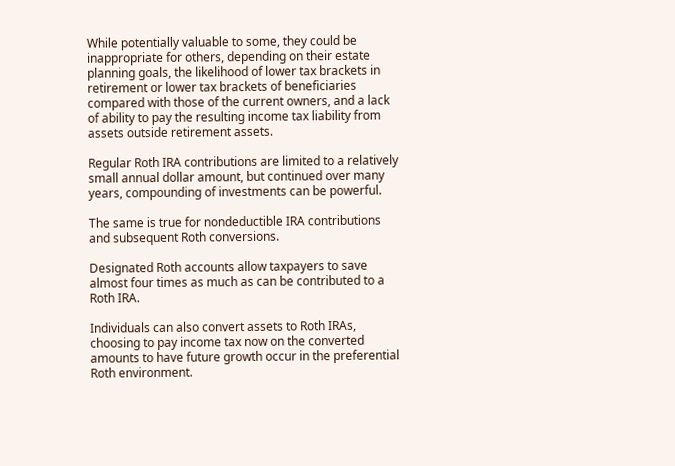While potentially valuable to some, they could be inappropriate for others, depending on their estate planning goals, the likelihood of lower tax brackets in retirement or lower tax brackets of beneficiaries compared with those of the current owners, and a lack of ability to pay the resulting income tax liability from assets outside retirement assets.

Regular Roth IRA contributions are limited to a relatively small annual dollar amount, but continued over many years, compounding of investments can be powerful.

The same is true for nondeductible IRA contributions and subsequent Roth conversions.

Designated Roth accounts allow taxpayers to save almost four times as much as can be contributed to a Roth IRA.

Individuals can also convert assets to Roth IRAs, choosing to pay income tax now on the converted amounts to have future growth occur in the preferential Roth environment.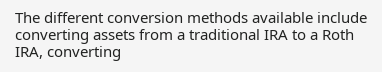The different conversion methods available include converting assets from a traditional IRA to a Roth IRA, converting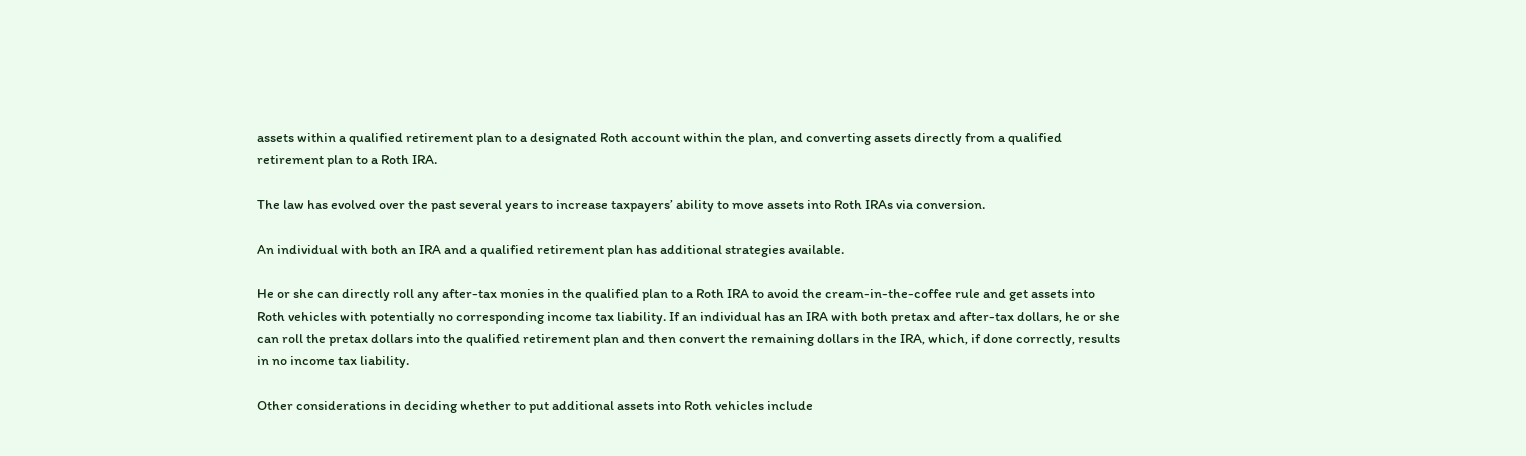assets within a qualified retirement plan to a designated Roth account within the plan, and converting assets directly from a qualified retirement plan to a Roth IRA.

The law has evolved over the past several years to increase taxpayers’ ability to move assets into Roth IRAs via conversion.

An individual with both an IRA and a qualified retirement plan has additional strategies available.

He or she can directly roll any after-tax monies in the qualified plan to a Roth IRA to avoid the cream-in-the-coffee rule and get assets into Roth vehicles with potentially no corresponding income tax liability. If an individual has an IRA with both pretax and after-tax dollars, he or she can roll the pretax dollars into the qualified retirement plan and then convert the remaining dollars in the IRA, which, if done correctly, results in no income tax liability.

Other considerations in deciding whether to put additional assets into Roth vehicles include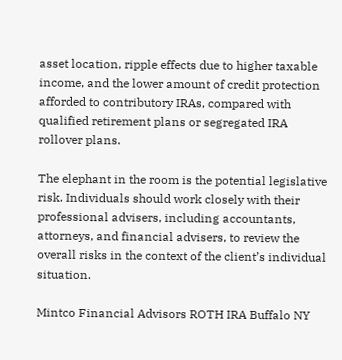asset location, ripple effects due to higher taxable income, and the lower amount of credit protection afforded to contributory IRAs, compared with qualified retirement plans or segregated IRA rollover plans.

The elephant in the room is the potential legislative risk. Individuals should work closely with their professional advisers, including accountants, attorneys, and financial advisers, to review the overall risks in the context of the client’s individual situation.

Mintco Financial Advisors ROTH IRA Buffalo NY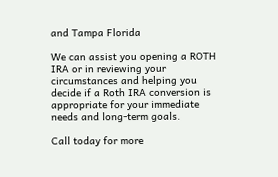and Tampa Florida

We can assist you opening a ROTH IRA or in reviewing your circumstances and helping you decide if a Roth IRA conversion is appropriate for your immediate needs and long-term goals.

Call today for more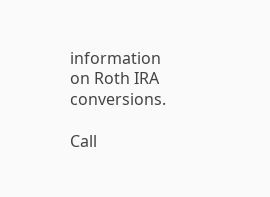information on Roth IRA conversions.

Call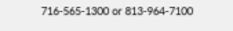716-565-1300 or 813-964-7100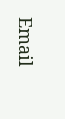Email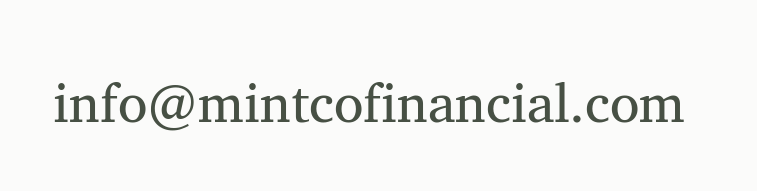info@mintcofinancial.com